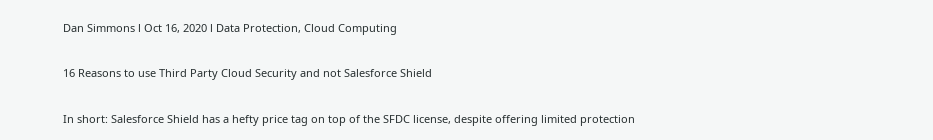Dan Simmons l Oct 16, 2020 l Data Protection, Cloud Computing

16 Reasons to use Third Party Cloud Security and not Salesforce Shield

In short: Salesforce Shield has a hefty price tag on top of the SFDC license, despite offering limited protection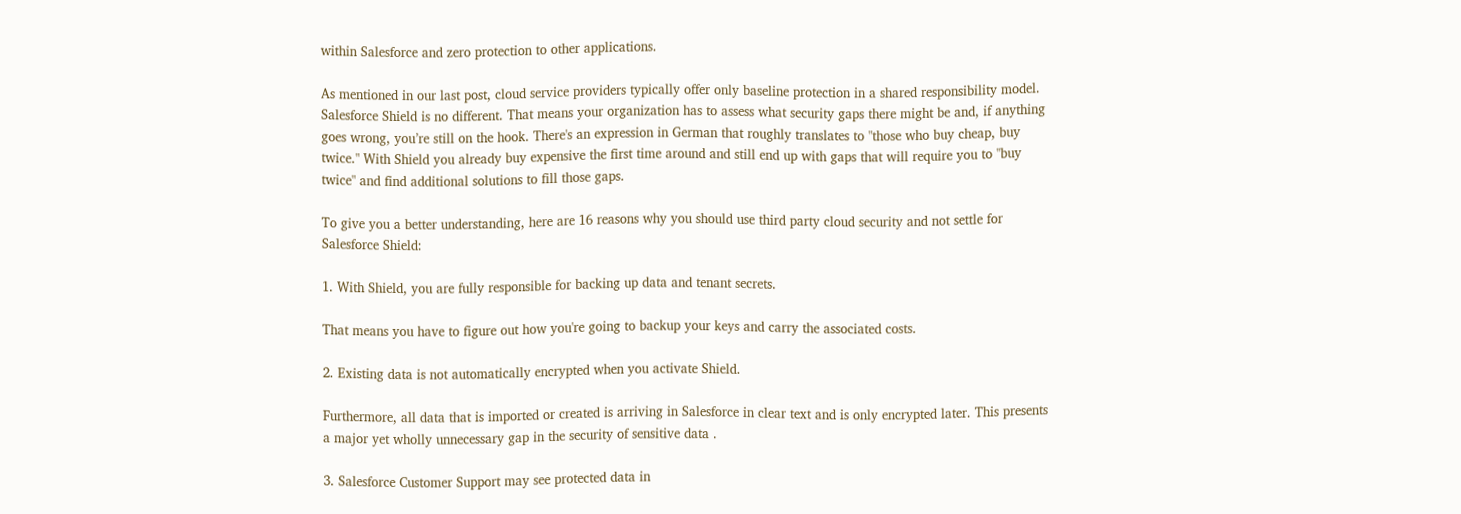within Salesforce and zero protection to other applications.

As mentioned in our last post, cloud service providers typically offer only baseline protection in a shared responsibility model. Salesforce Shield is no different. That means your organization has to assess what security gaps there might be and, if anything goes wrong, you’re still on the hook. There's an expression in German that roughly translates to "those who buy cheap, buy twice." With Shield you already buy expensive the first time around and still end up with gaps that will require you to "buy twice" and find additional solutions to fill those gaps.

To give you a better understanding, here are 16 reasons why you should use third party cloud security and not settle for Salesforce Shield:

1. With Shield, you are fully responsible for backing up data and tenant secrets.

That means you have to figure out how you're going to backup your keys and carry the associated costs.

2. Existing data is not automatically encrypted when you activate Shield.

Furthermore, all data that is imported or created is arriving in Salesforce in clear text and is only encrypted later. This presents a major yet wholly unnecessary gap in the security of sensitive data .

3. Salesforce Customer Support may see protected data in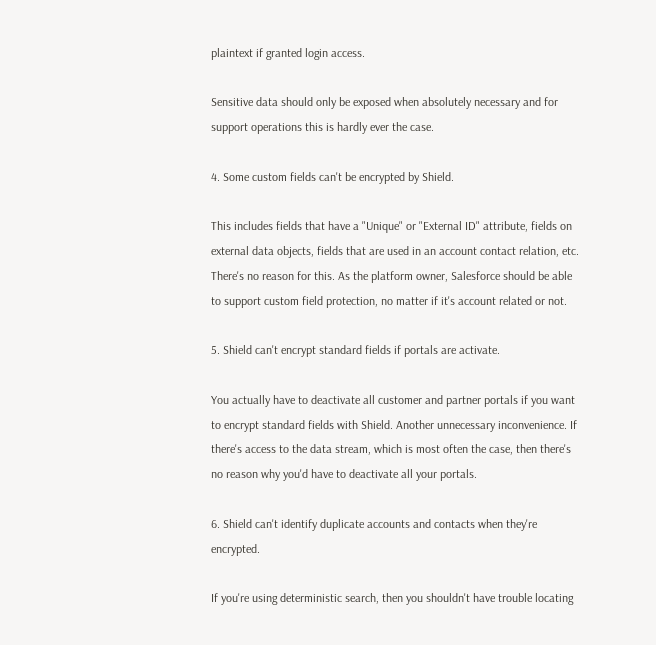plaintext if granted login access.

Sensitive data should only be exposed when absolutely necessary and for support operations this is hardly ever the case.

4. Some custom fields can't be encrypted by Shield.

This includes fields that have a "Unique" or "External ID" attribute, fields on external data objects, fields that are used in an account contact relation, etc. There's no reason for this. As the platform owner, Salesforce should be able to support custom field protection, no matter if it's account related or not.

5. Shield can't encrypt standard fields if portals are activate.

You actually have to deactivate all customer and partner portals if you want to encrypt standard fields with Shield. Another unnecessary inconvenience. If there's access to the data stream, which is most often the case, then there's no reason why you'd have to deactivate all your portals.

6. Shield can't identify duplicate accounts and contacts when they're encrypted.

If you're using deterministic search, then you shouldn't have trouble locating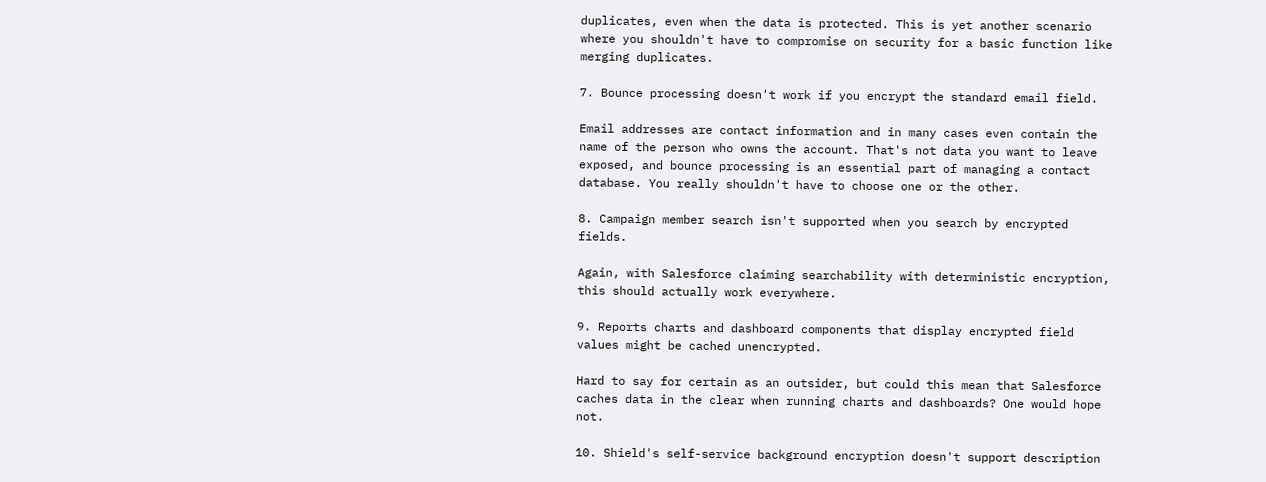duplicates, even when the data is protected. This is yet another scenario where you shouldn't have to compromise on security for a basic function like merging duplicates.

7. Bounce processing doesn't work if you encrypt the standard email field.

Email addresses are contact information and in many cases even contain the name of the person who owns the account. That's not data you want to leave exposed, and bounce processing is an essential part of managing a contact database. You really shouldn't have to choose one or the other.

8. Campaign member search isn't supported when you search by encrypted fields.

Again, with Salesforce claiming searchability with deterministic encryption, this should actually work everywhere.

9. Reports charts and dashboard components that display encrypted field values might be cached unencrypted.

Hard to say for certain as an outsider, but could this mean that Salesforce caches data in the clear when running charts and dashboards? One would hope not.

10. Shield's self-service background encryption doesn't support description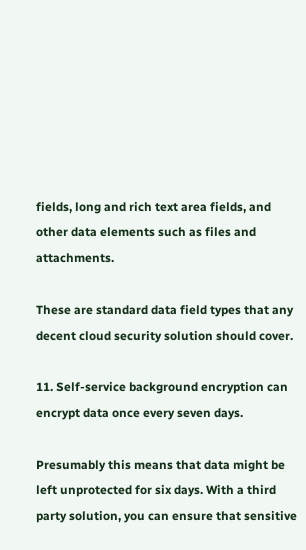fields, long and rich text area fields, and other data elements such as files and attachments.

These are standard data field types that any decent cloud security solution should cover.

11. Self-service background encryption can encrypt data once every seven days.

Presumably this means that data might be left unprotected for six days. With a third party solution, you can ensure that sensitive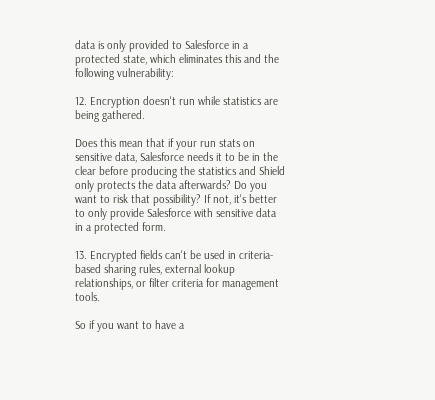data is only provided to Salesforce in a protected state, which eliminates this and the following vulnerability:

12. Encryption doesn't run while statistics are being gathered.

Does this mean that if your run stats on sensitive data, Salesforce needs it to be in the clear before producing the statistics and Shield only protects the data afterwards? Do you want to risk that possibility? If not, it's better to only provide Salesforce with sensitive data in a protected form.

13. Encrypted fields can't be used in criteria-based sharing rules, external lookup relationships, or filter criteria for management tools.

So if you want to have a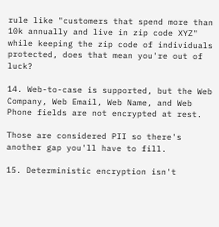rule like "customers that spend more than 10k annually and live in zip code XYZ" while keeping the zip code of individuals protected, does that mean you're out of luck?

14. Web-to-case is supported, but the Web Company, Web Email, Web Name, and Web Phone fields are not encrypted at rest.

Those are considered PII so there's another gap you'll have to fill.

15. Deterministic encryption isn't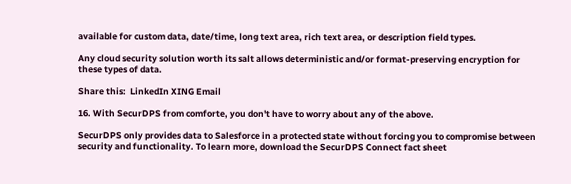available for custom data, date/time, long text area, rich text area, or description field types.

Any cloud security solution worth its salt allows deterministic and/or format-preserving encryption for these types of data.

Share this:  LinkedIn XING Email

16. With SecurDPS from comforte, you don't have to worry about any of the above.

SecurDPS only provides data to Salesforce in a protected state without forcing you to compromise between security and functionality. To learn more, download the SecurDPS Connect fact sheet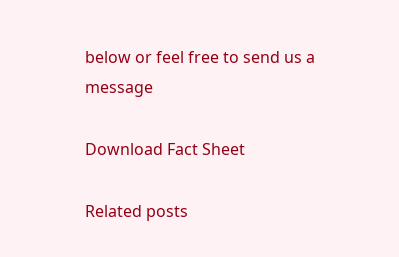below or feel free to send us a message

Download Fact Sheet

Related posts